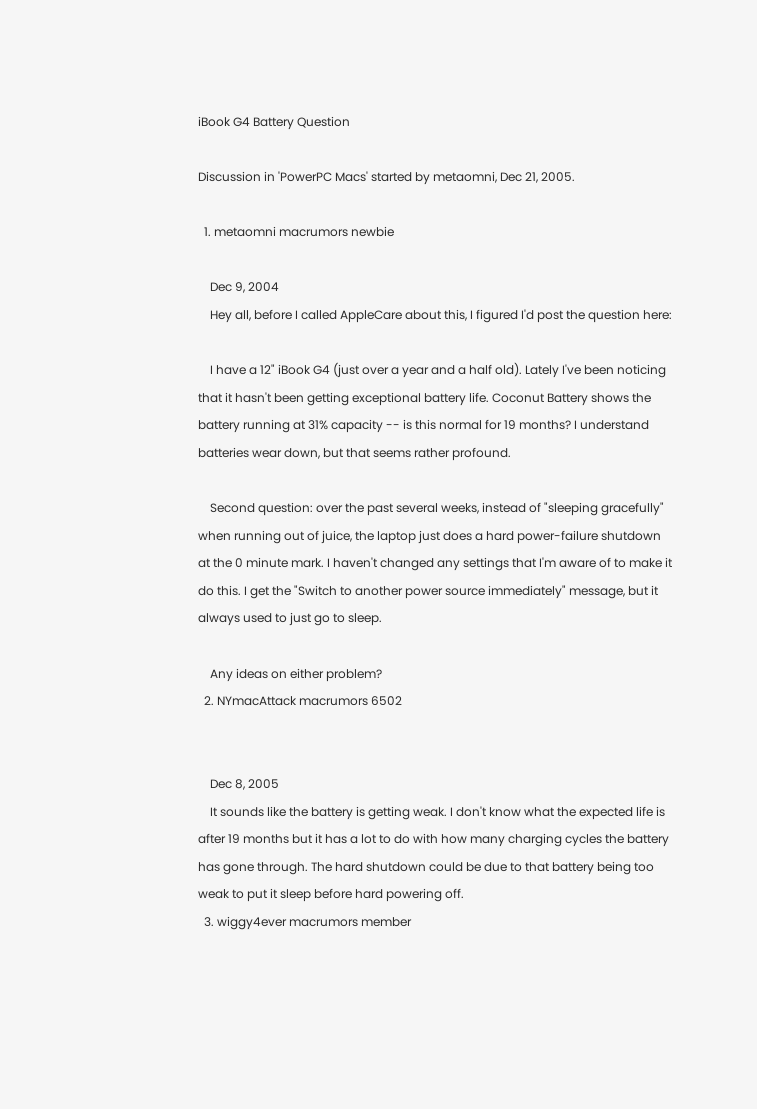iBook G4 Battery Question

Discussion in 'PowerPC Macs' started by metaomni, Dec 21, 2005.

  1. metaomni macrumors newbie

    Dec 9, 2004
    Hey all, before I called AppleCare about this, I figured I'd post the question here:

    I have a 12" iBook G4 (just over a year and a half old). Lately I've been noticing that it hasn't been getting exceptional battery life. Coconut Battery shows the battery running at 31% capacity -- is this normal for 19 months? I understand batteries wear down, but that seems rather profound.

    Second question: over the past several weeks, instead of "sleeping gracefully" when running out of juice, the laptop just does a hard power-failure shutdown at the 0 minute mark. I haven't changed any settings that I'm aware of to make it do this. I get the "Switch to another power source immediately" message, but it always used to just go to sleep.

    Any ideas on either problem?
  2. NYmacAttack macrumors 6502


    Dec 8, 2005
    It sounds like the battery is getting weak. I don't know what the expected life is after 19 months but it has a lot to do with how many charging cycles the battery has gone through. The hard shutdown could be due to that battery being too weak to put it sleep before hard powering off.
  3. wiggy4ever macrumors member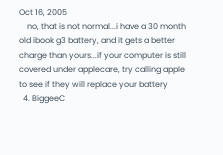Oct 16, 2005
    no, that is not normal...i have a 30 month old ibook g3 battery, and it gets a better charge than yours...if your computer is still covered under applecare, try calling apple to see if they will replace your battery
  4. BiggeeC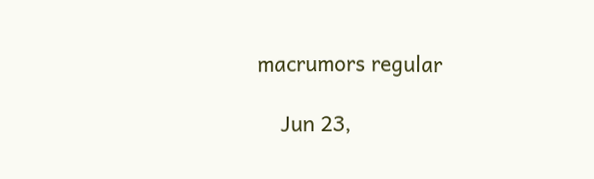macrumors regular

    Jun 23,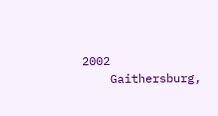2002
    Gaithersburg,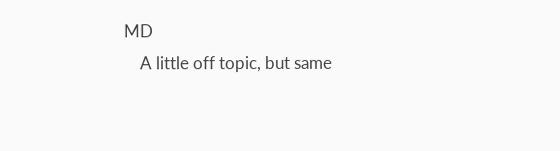MD
    A little off topic, but same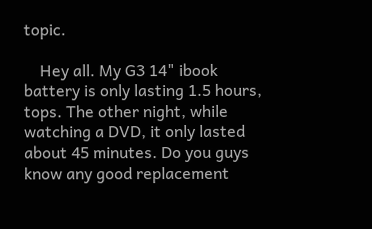topic.

    Hey all. My G3 14" ibook battery is only lasting 1.5 hours, tops. The other night, while watching a DVD, it only lasted about 45 minutes. Do you guys know any good replacement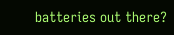batteries out there?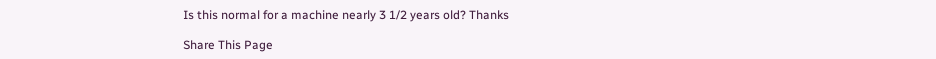Is this normal for a machine nearly 3 1/2 years old? Thanks

Share This Page